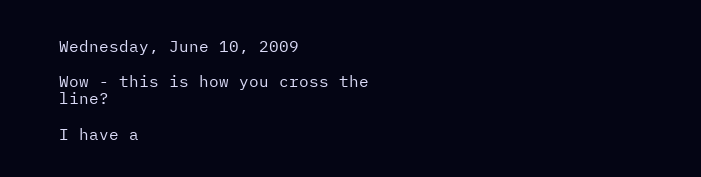Wednesday, June 10, 2009

Wow - this is how you cross the line?

I have a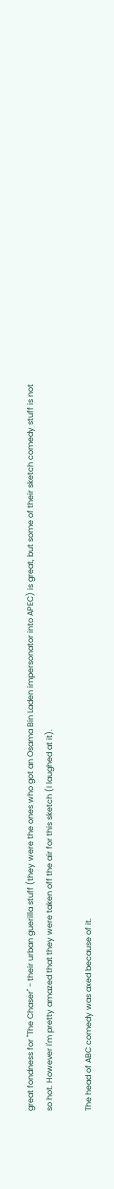great fondness for "The Chaser" - their urban guerilla stuff (they were the ones who got an Osama Bin Laden impersonator into APEC) is great, but some of their sketch comedy stuff is not so hot. However I'm pretty amazed that they were taken off the air for this sketch (I laughed at it).

The head of ABC comedy was axed because of it.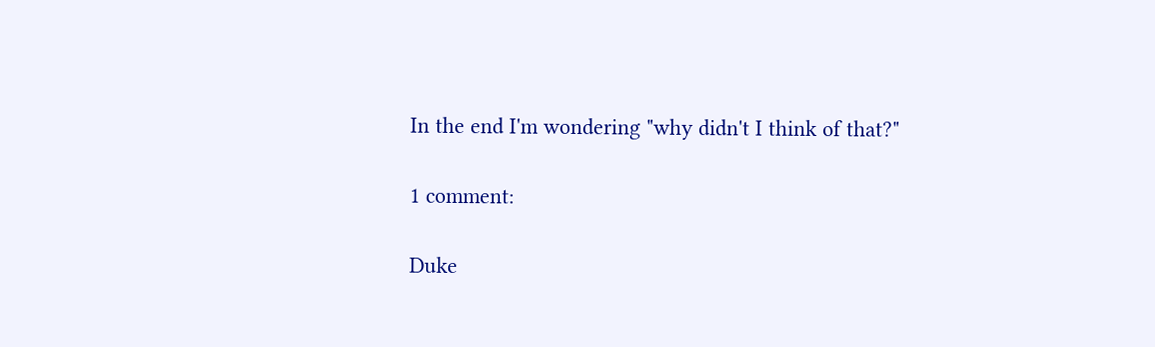In the end I'm wondering "why didn't I think of that?"

1 comment:

Duke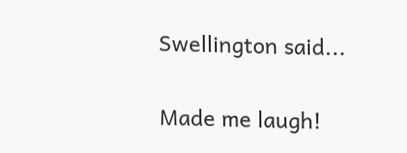Swellington said...

Made me laugh!